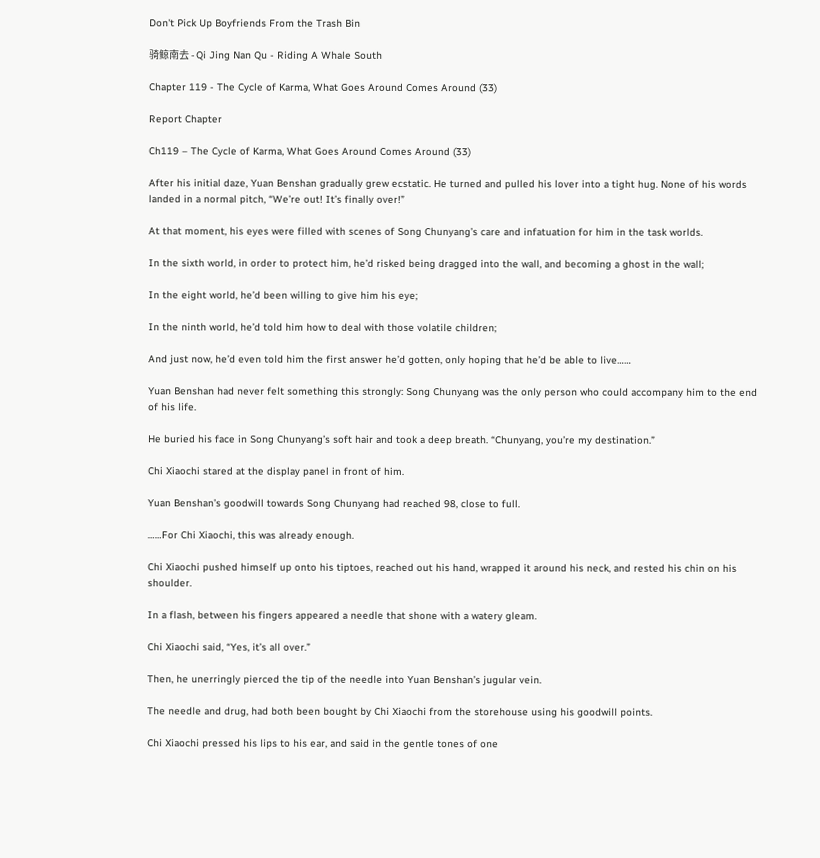Don't Pick Up Boyfriends From the Trash Bin

骑鲸南去 - Qi Jing Nan Qu - Riding A Whale South

Chapter 119 - The Cycle of Karma, What Goes Around Comes Around (33)

Report Chapter

Ch119 – The Cycle of Karma, What Goes Around Comes Around (33)

After his initial daze, Yuan Benshan gradually grew ecstatic. He turned and pulled his lover into a tight hug. None of his words landed in a normal pitch, “We’re out! It’s finally over!”

At that moment, his eyes were filled with scenes of Song Chunyang’s care and infatuation for him in the task worlds.

In the sixth world, in order to protect him, he’d risked being dragged into the wall, and becoming a ghost in the wall;

In the eight world, he’d been willing to give him his eye;

In the ninth world, he’d told him how to deal with those volatile children;

And just now, he’d even told him the first answer he’d gotten, only hoping that he’d be able to live……

Yuan Benshan had never felt something this strongly: Song Chunyang was the only person who could accompany him to the end of his life.

He buried his face in Song Chunyang’s soft hair and took a deep breath. “Chunyang, you’re my destination.”

Chi Xiaochi stared at the display panel in front of him.

Yuan Benshan’s goodwill towards Song Chunyang had reached 98, close to full.

……For Chi Xiaochi, this was already enough.

Chi Xiaochi pushed himself up onto his tiptoes, reached out his hand, wrapped it around his neck, and rested his chin on his shoulder.

In a flash, between his fingers appeared a needle that shone with a watery gleam.

Chi Xiaochi said, “Yes, it’s all over.”

Then, he unerringly pierced the tip of the needle into Yuan Benshan’s jugular vein.

The needle and drug, had both been bought by Chi Xiaochi from the storehouse using his goodwill points.

Chi Xiaochi pressed his lips to his ear, and said in the gentle tones of one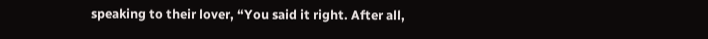speaking to their lover, “You said it right. After all,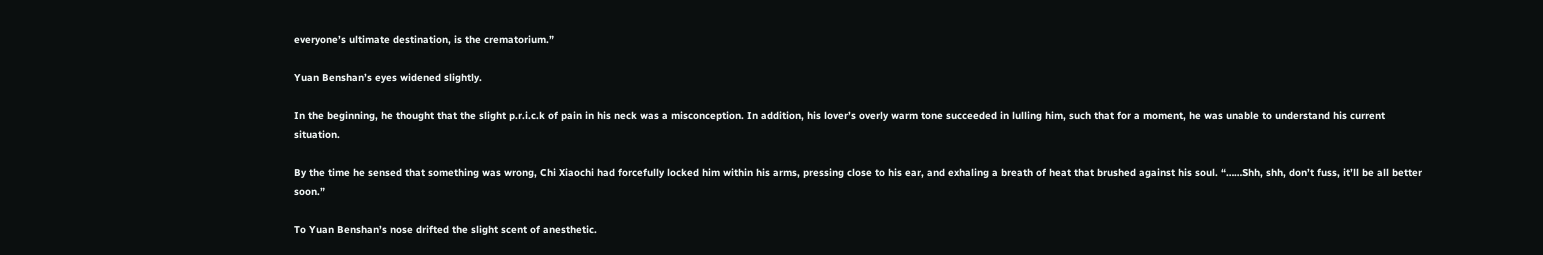everyone’s ultimate destination, is the crematorium.”

Yuan Benshan’s eyes widened slightly.

In the beginning, he thought that the slight p.r.i.c.k of pain in his neck was a misconception. In addition, his lover’s overly warm tone succeeded in lulling him, such that for a moment, he was unable to understand his current situation.

By the time he sensed that something was wrong, Chi Xiaochi had forcefully locked him within his arms, pressing close to his ear, and exhaling a breath of heat that brushed against his soul. “……Shh, shh, don’t fuss, it’ll be all better soon.”

To Yuan Benshan’s nose drifted the slight scent of anesthetic.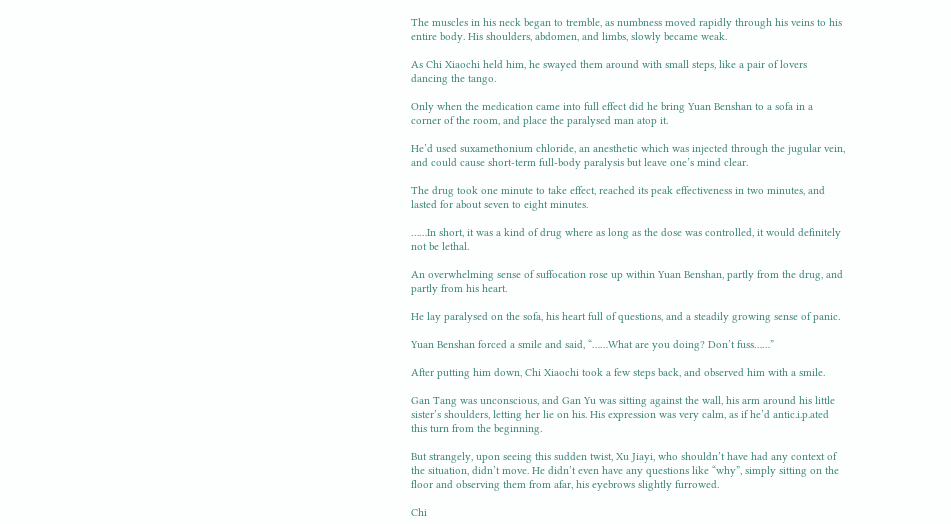The muscles in his neck began to tremble, as numbness moved rapidly through his veins to his entire body. His shoulders, abdomen, and limbs, slowly became weak.

As Chi Xiaochi held him, he swayed them around with small steps, like a pair of lovers dancing the tango.

Only when the medication came into full effect did he bring Yuan Benshan to a sofa in a corner of the room, and place the paralysed man atop it.

He’d used suxamethonium chloride, an anesthetic which was injected through the jugular vein, and could cause short-term full-body paralysis but leave one’s mind clear.

The drug took one minute to take effect, reached its peak effectiveness in two minutes, and lasted for about seven to eight minutes.

……In short, it was a kind of drug where as long as the dose was controlled, it would definitely not be lethal.

An overwhelming sense of suffocation rose up within Yuan Benshan, partly from the drug, and partly from his heart.

He lay paralysed on the sofa, his heart full of questions, and a steadily growing sense of panic.

Yuan Benshan forced a smile and said, “……What are you doing? Don’t fuss……”

After putting him down, Chi Xiaochi took a few steps back, and observed him with a smile.

Gan Tang was unconscious, and Gan Yu was sitting against the wall, his arm around his little sister’s shoulders, letting her lie on his. His expression was very calm, as if he’d antic.i.p.ated this turn from the beginning.

But strangely, upon seeing this sudden twist, Xu Jiayi, who shouldn’t have had any context of the situation, didn’t move. He didn’t even have any questions like “why”, simply sitting on the floor and observing them from afar, his eyebrows slightly furrowed.

Chi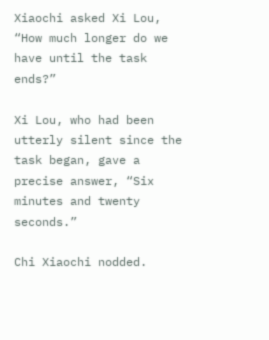Xiaochi asked Xi Lou, “How much longer do we have until the task ends?”

Xi Lou, who had been utterly silent since the task began, gave a precise answer, “Six minutes and twenty seconds.”

Chi Xiaochi nodded.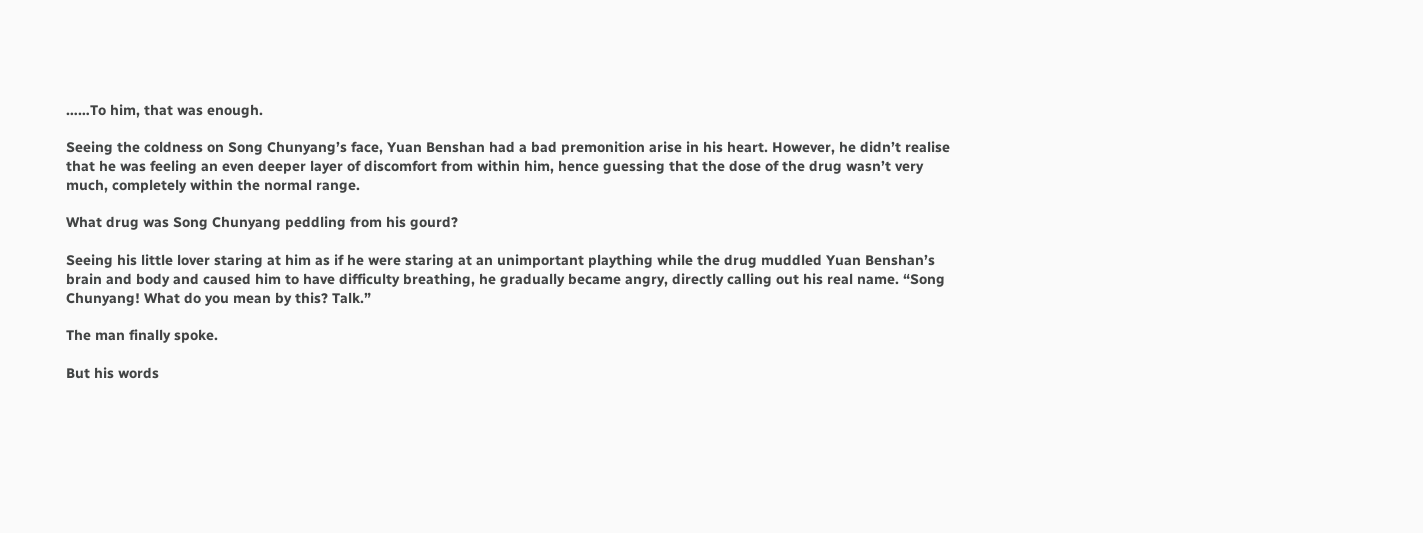……To him, that was enough.

Seeing the coldness on Song Chunyang’s face, Yuan Benshan had a bad premonition arise in his heart. However, he didn’t realise that he was feeling an even deeper layer of discomfort from within him, hence guessing that the dose of the drug wasn’t very much, completely within the normal range.

What drug was Song Chunyang peddling from his gourd?

Seeing his little lover staring at him as if he were staring at an unimportant plaything while the drug muddled Yuan Benshan’s brain and body and caused him to have difficulty breathing, he gradually became angry, directly calling out his real name. “Song Chunyang! What do you mean by this? Talk.”

The man finally spoke.

But his words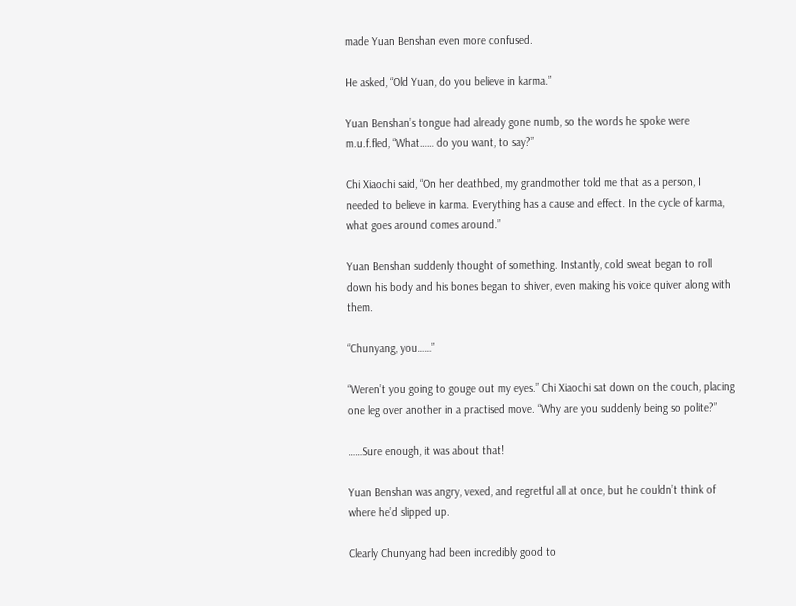made Yuan Benshan even more confused.

He asked, “Old Yuan, do you believe in karma.”

Yuan Benshan’s tongue had already gone numb, so the words he spoke were m.u.f.fled, “What…… do you want, to say?”

Chi Xiaochi said, “On her deathbed, my grandmother told me that as a person, I needed to believe in karma. Everything has a cause and effect. In the cycle of karma, what goes around comes around.”

Yuan Benshan suddenly thought of something. Instantly, cold sweat began to roll down his body and his bones began to shiver, even making his voice quiver along with them.

“Chunyang, you……”

“Weren’t you going to gouge out my eyes.” Chi Xiaochi sat down on the couch, placing one leg over another in a practised move. “Why are you suddenly being so polite?”

……Sure enough, it was about that!

Yuan Benshan was angry, vexed, and regretful all at once, but he couldn’t think of where he’d slipped up.

Clearly Chunyang had been incredibly good to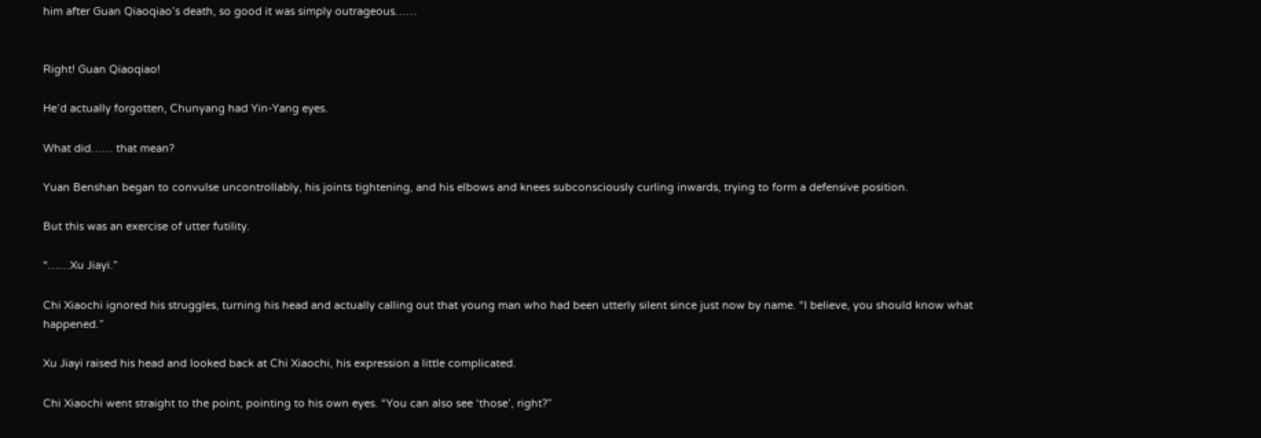him after Guan Qiaoqiao’s death, so good it was simply outrageous……


Right! Guan Qiaoqiao!

He’d actually forgotten, Chunyang had Yin-Yang eyes.

What did…… that mean?

Yuan Benshan began to convulse uncontrollably, his joints tightening, and his elbows and knees subconsciously curling inwards, trying to form a defensive position.

But this was an exercise of utter futility.

“……Xu Jiayi.”

Chi Xiaochi ignored his struggles, turning his head and actually calling out that young man who had been utterly silent since just now by name. “I believe, you should know what happened.”

Xu Jiayi raised his head and looked back at Chi Xiaochi, his expression a little complicated.

Chi Xiaochi went straight to the point, pointing to his own eyes. “You can also see ‘those’, right?”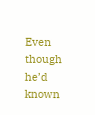Even though he’d known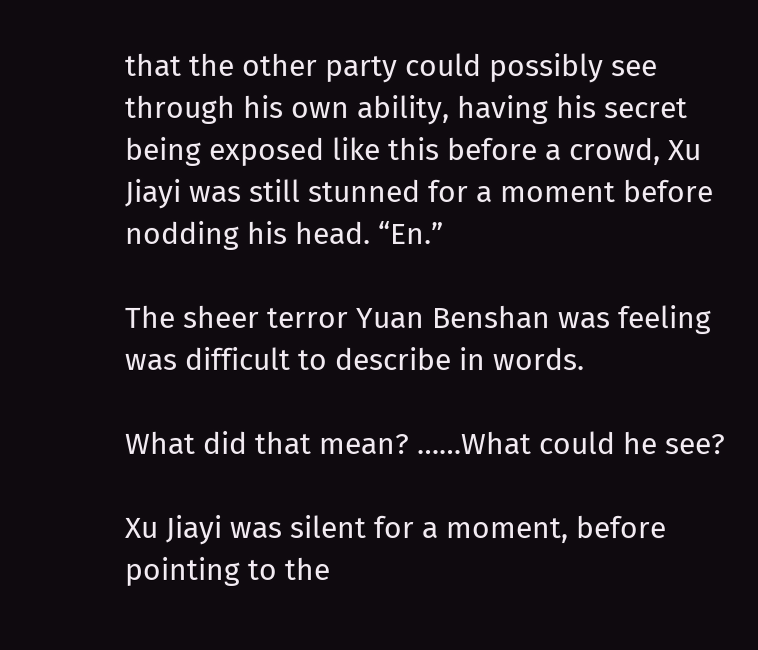that the other party could possibly see through his own ability, having his secret being exposed like this before a crowd, Xu Jiayi was still stunned for a moment before nodding his head. “En.”

The sheer terror Yuan Benshan was feeling was difficult to describe in words.

What did that mean? ……What could he see?

Xu Jiayi was silent for a moment, before pointing to the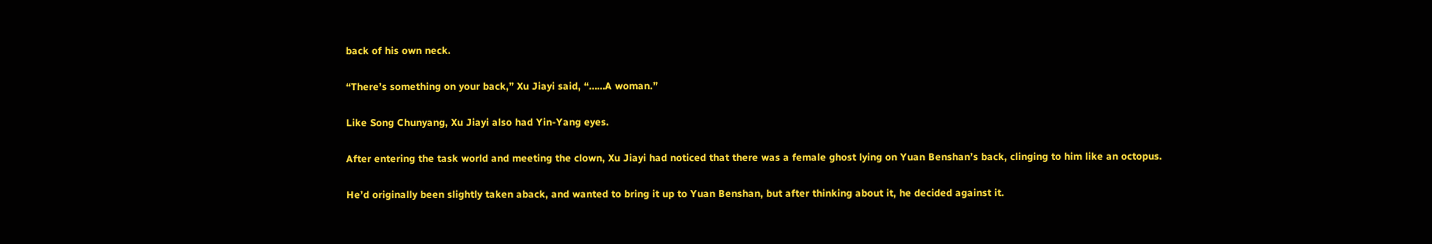back of his own neck.

“There’s something on your back,” Xu Jiayi said, “……A woman.”

Like Song Chunyang, Xu Jiayi also had Yin-Yang eyes.

After entering the task world and meeting the clown, Xu Jiayi had noticed that there was a female ghost lying on Yuan Benshan’s back, clinging to him like an octopus.

He’d originally been slightly taken aback, and wanted to bring it up to Yuan Benshan, but after thinking about it, he decided against it.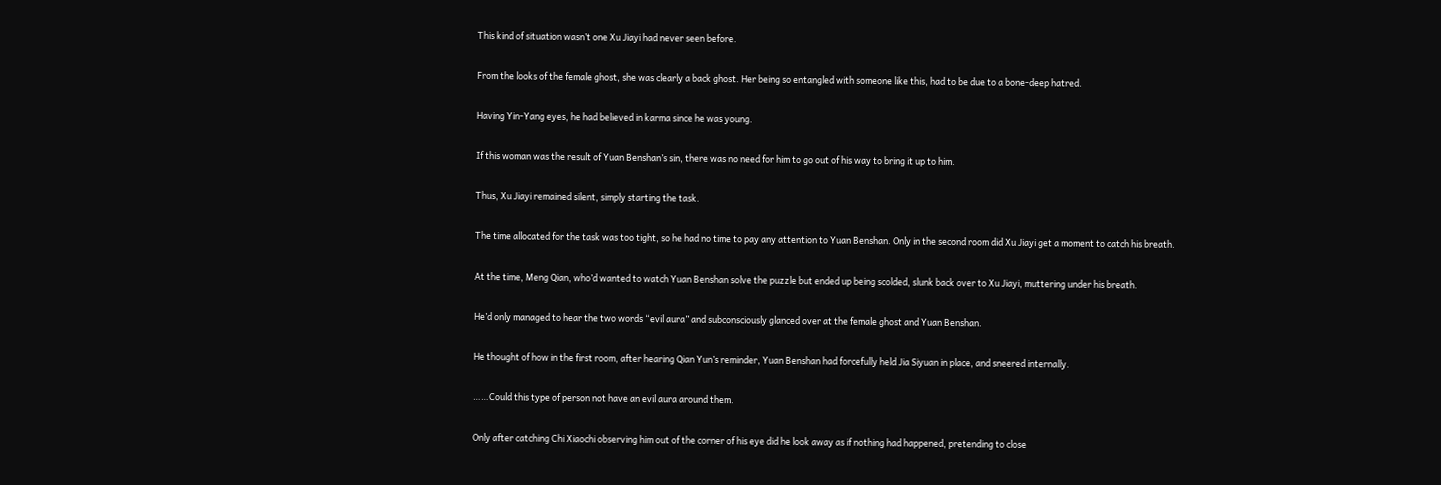This kind of situation wasn’t one Xu Jiayi had never seen before.

From the looks of the female ghost, she was clearly a back ghost. Her being so entangled with someone like this, had to be due to a bone-deep hatred.

Having Yin-Yang eyes, he had believed in karma since he was young.

If this woman was the result of Yuan Benshan’s sin, there was no need for him to go out of his way to bring it up to him.

Thus, Xu Jiayi remained silent, simply starting the task.

The time allocated for the task was too tight, so he had no time to pay any attention to Yuan Benshan. Only in the second room did Xu Jiayi get a moment to catch his breath.

At the time, Meng Qian, who’d wanted to watch Yuan Benshan solve the puzzle but ended up being scolded, slunk back over to Xu Jiayi, muttering under his breath.

He’d only managed to hear the two words “evil aura” and subconsciously glanced over at the female ghost and Yuan Benshan.

He thought of how in the first room, after hearing Qian Yun’s reminder, Yuan Benshan had forcefully held Jia Siyuan in place, and sneered internally.

……Could this type of person not have an evil aura around them.

Only after catching Chi Xiaochi observing him out of the corner of his eye did he look away as if nothing had happened, pretending to close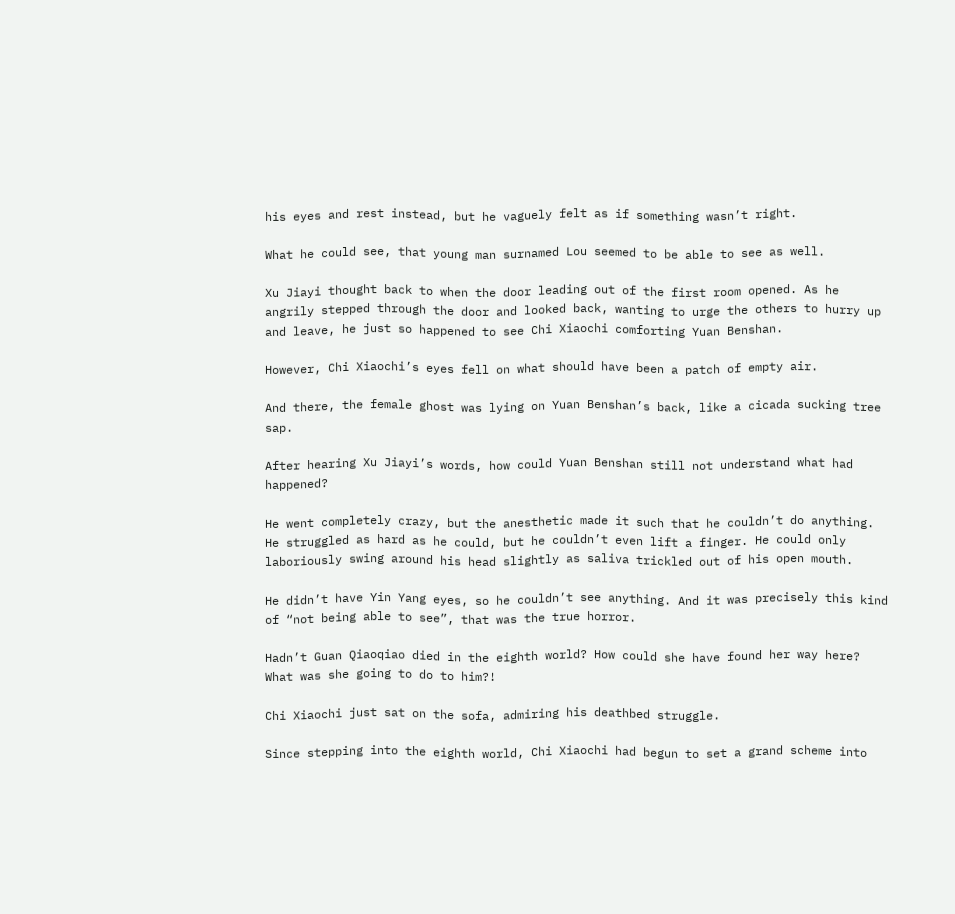his eyes and rest instead, but he vaguely felt as if something wasn’t right.

What he could see, that young man surnamed Lou seemed to be able to see as well.

Xu Jiayi thought back to when the door leading out of the first room opened. As he angrily stepped through the door and looked back, wanting to urge the others to hurry up and leave, he just so happened to see Chi Xiaochi comforting Yuan Benshan.

However, Chi Xiaochi’s eyes fell on what should have been a patch of empty air.

And there, the female ghost was lying on Yuan Benshan’s back, like a cicada sucking tree sap.

After hearing Xu Jiayi’s words, how could Yuan Benshan still not understand what had happened?

He went completely crazy, but the anesthetic made it such that he couldn’t do anything. He struggled as hard as he could, but he couldn’t even lift a finger. He could only laboriously swing around his head slightly as saliva trickled out of his open mouth.

He didn’t have Yin Yang eyes, so he couldn’t see anything. And it was precisely this kind of “not being able to see”, that was the true horror.

Hadn’t Guan Qiaoqiao died in the eighth world? How could she have found her way here? What was she going to do to him?!

Chi Xiaochi just sat on the sofa, admiring his deathbed struggle.

Since stepping into the eighth world, Chi Xiaochi had begun to set a grand scheme into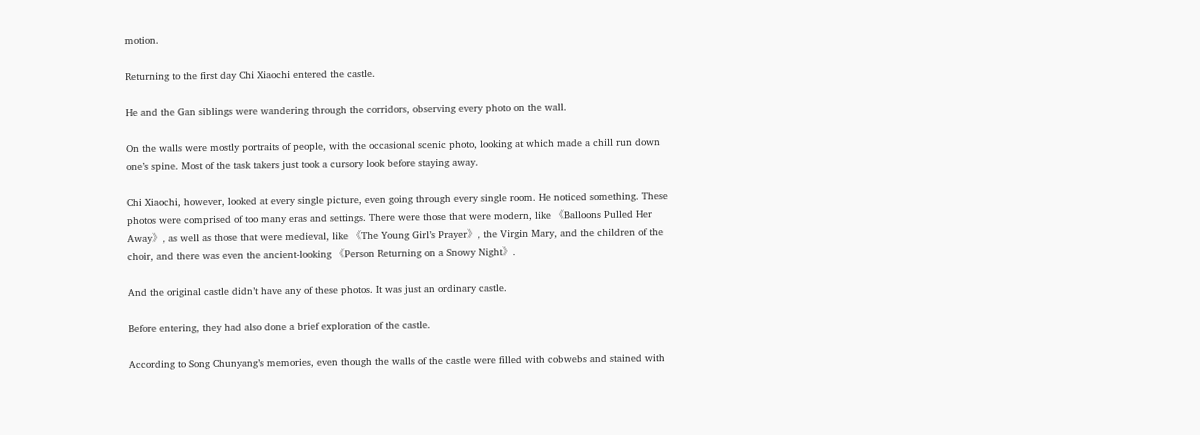motion.

Returning to the first day Chi Xiaochi entered the castle.

He and the Gan siblings were wandering through the corridors, observing every photo on the wall.

On the walls were mostly portraits of people, with the occasional scenic photo, looking at which made a chill run down one’s spine. Most of the task takers just took a cursory look before staying away.

Chi Xiaochi, however, looked at every single picture, even going through every single room. He noticed something. These photos were comprised of too many eras and settings. There were those that were modern, like 《Balloons Pulled Her Away》, as well as those that were medieval, like 《The Young Girl’s Prayer》, the Virgin Mary, and the children of the choir, and there was even the ancient-looking 《Person Returning on a Snowy Night》.

And the original castle didn’t have any of these photos. It was just an ordinary castle.

Before entering, they had also done a brief exploration of the castle.

According to Song Chunyang’s memories, even though the walls of the castle were filled with cobwebs and stained with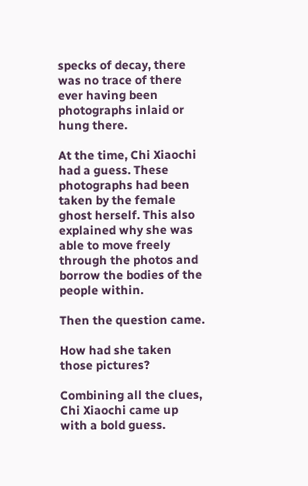specks of decay, there was no trace of there ever having been photographs inlaid or hung there.

At the time, Chi Xiaochi had a guess. These photographs had been taken by the female ghost herself. This also explained why she was able to move freely through the photos and borrow the bodies of the people within.

Then the question came.

How had she taken those pictures?

Combining all the clues, Chi Xiaochi came up with a bold guess.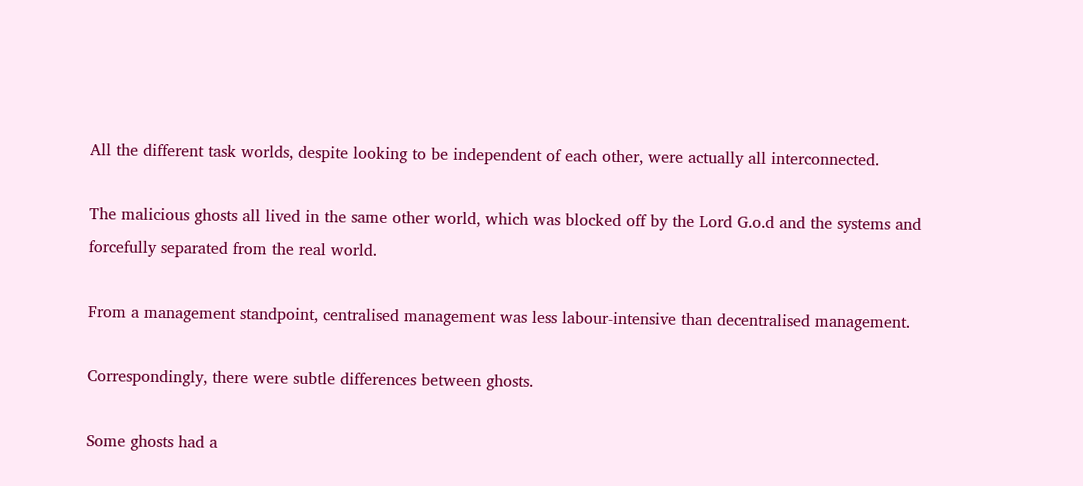All the different task worlds, despite looking to be independent of each other, were actually all interconnected.

The malicious ghosts all lived in the same other world, which was blocked off by the Lord G.o.d and the systems and forcefully separated from the real world.

From a management standpoint, centralised management was less labour-intensive than decentralised management.

Correspondingly, there were subtle differences between ghosts.

Some ghosts had a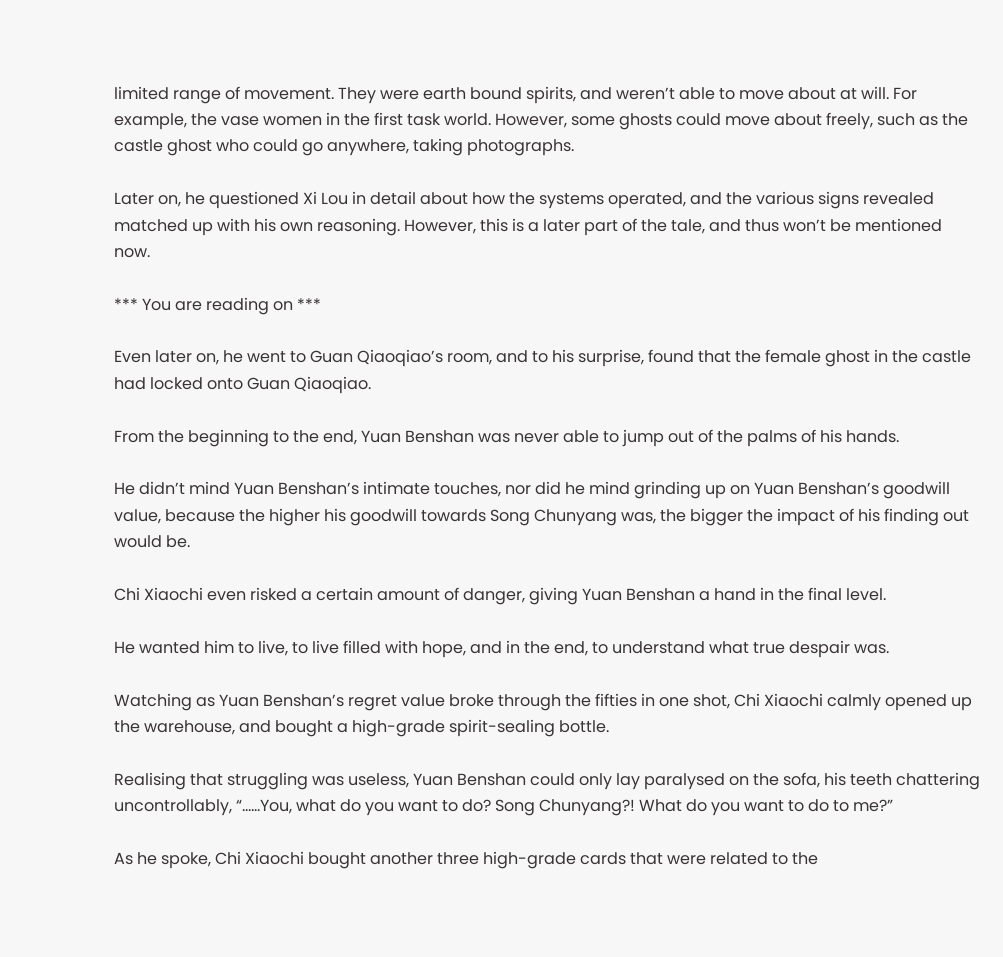limited range of movement. They were earth bound spirits, and weren’t able to move about at will. For example, the vase women in the first task world. However, some ghosts could move about freely, such as the castle ghost who could go anywhere, taking photographs.

Later on, he questioned Xi Lou in detail about how the systems operated, and the various signs revealed matched up with his own reasoning. However, this is a later part of the tale, and thus won’t be mentioned now.

*** You are reading on ***

Even later on, he went to Guan Qiaoqiao’s room, and to his surprise, found that the female ghost in the castle had locked onto Guan Qiaoqiao.

From the beginning to the end, Yuan Benshan was never able to jump out of the palms of his hands.

He didn’t mind Yuan Benshan’s intimate touches, nor did he mind grinding up on Yuan Benshan’s goodwill value, because the higher his goodwill towards Song Chunyang was, the bigger the impact of his finding out would be.

Chi Xiaochi even risked a certain amount of danger, giving Yuan Benshan a hand in the final level.

He wanted him to live, to live filled with hope, and in the end, to understand what true despair was.

Watching as Yuan Benshan’s regret value broke through the fifties in one shot, Chi Xiaochi calmly opened up the warehouse, and bought a high-grade spirit-sealing bottle.

Realising that struggling was useless, Yuan Benshan could only lay paralysed on the sofa, his teeth chattering uncontrollably, “……You, what do you want to do? Song Chunyang?! What do you want to do to me?”

As he spoke, Chi Xiaochi bought another three high-grade cards that were related to the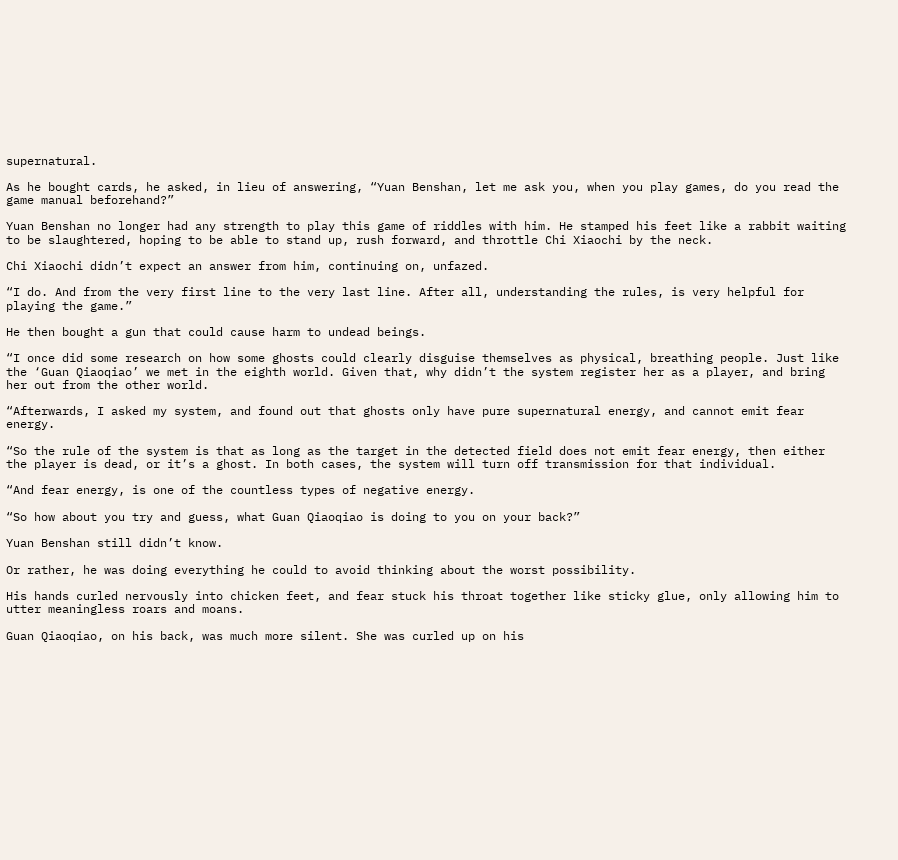supernatural.

As he bought cards, he asked, in lieu of answering, “Yuan Benshan, let me ask you, when you play games, do you read the game manual beforehand?”

Yuan Benshan no longer had any strength to play this game of riddles with him. He stamped his feet like a rabbit waiting to be slaughtered, hoping to be able to stand up, rush forward, and throttle Chi Xiaochi by the neck.

Chi Xiaochi didn’t expect an answer from him, continuing on, unfazed.

“I do. And from the very first line to the very last line. After all, understanding the rules, is very helpful for playing the game.”

He then bought a gun that could cause harm to undead beings.

“I once did some research on how some ghosts could clearly disguise themselves as physical, breathing people. Just like the ‘Guan Qiaoqiao’ we met in the eighth world. Given that, why didn’t the system register her as a player, and bring her out from the other world.

“Afterwards, I asked my system, and found out that ghosts only have pure supernatural energy, and cannot emit fear energy.

“So the rule of the system is that as long as the target in the detected field does not emit fear energy, then either the player is dead, or it’s a ghost. In both cases, the system will turn off transmission for that individual.

“And fear energy, is one of the countless types of negative energy.

“So how about you try and guess, what Guan Qiaoqiao is doing to you on your back?”

Yuan Benshan still didn’t know.

Or rather, he was doing everything he could to avoid thinking about the worst possibility.

His hands curled nervously into chicken feet, and fear stuck his throat together like sticky glue, only allowing him to utter meaningless roars and moans.

Guan Qiaoqiao, on his back, was much more silent. She was curled up on his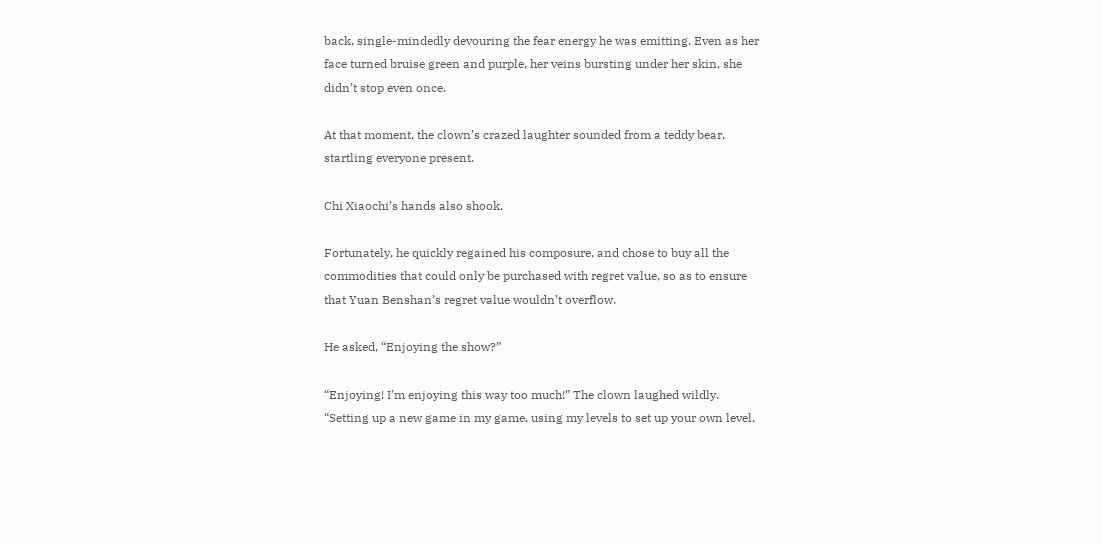back, single-mindedly devouring the fear energy he was emitting. Even as her face turned bruise green and purple, her veins bursting under her skin, she didn’t stop even once.

At that moment, the clown’s crazed laughter sounded from a teddy bear, startling everyone present.

Chi Xiaochi’s hands also shook.

Fortunately, he quickly regained his composure, and chose to buy all the commodities that could only be purchased with regret value, so as to ensure that Yuan Benshan’s regret value wouldn’t overflow.

He asked, “Enjoying the show?”

“Enjoying! I’m enjoying this way too much!” The clown laughed wildly. “Setting up a new game in my game, using my levels to set up your own level,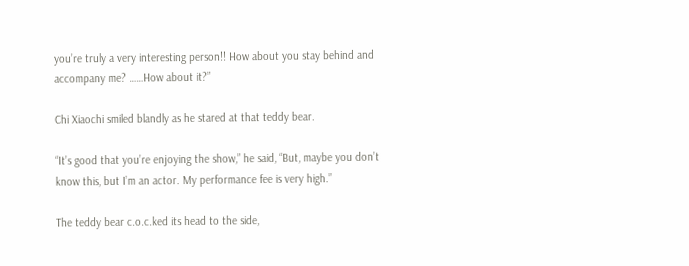you’re truly a very interesting person!! How about you stay behind and accompany me? ……How about it?”

Chi Xiaochi smiled blandly as he stared at that teddy bear.

“It’s good that you’re enjoying the show,” he said, “But, maybe you don’t know this, but I’m an actor. My performance fee is very high.”

The teddy bear c.o.c.ked its head to the side,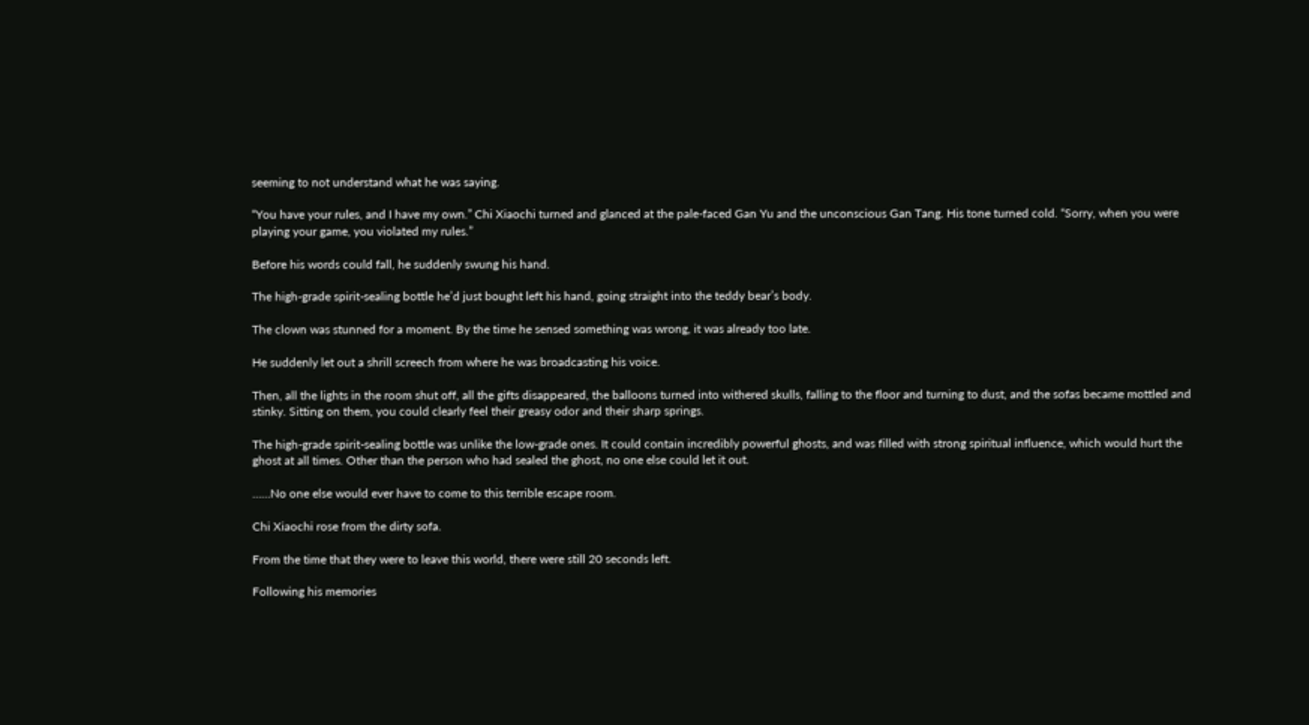seeming to not understand what he was saying.

“You have your rules, and I have my own.” Chi Xiaochi turned and glanced at the pale-faced Gan Yu and the unconscious Gan Tang. His tone turned cold. “Sorry, when you were playing your game, you violated my rules.”

Before his words could fall, he suddenly swung his hand.

The high-grade spirit-sealing bottle he’d just bought left his hand, going straight into the teddy bear’s body.

The clown was stunned for a moment. By the time he sensed something was wrong, it was already too late.

He suddenly let out a shrill screech from where he was broadcasting his voice.

Then, all the lights in the room shut off, all the gifts disappeared, the balloons turned into withered skulls, falling to the floor and turning to dust, and the sofas became mottled and stinky. Sitting on them, you could clearly feel their greasy odor and their sharp springs.

The high-grade spirit-sealing bottle was unlike the low-grade ones. It could contain incredibly powerful ghosts, and was filled with strong spiritual influence, which would hurt the ghost at all times. Other than the person who had sealed the ghost, no one else could let it out.

……No one else would ever have to come to this terrible escape room.

Chi Xiaochi rose from the dirty sofa.

From the time that they were to leave this world, there were still 20 seconds left.

Following his memories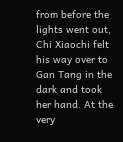from before the lights went out, Chi Xiaochi felt his way over to Gan Tang in the dark and took her hand. At the very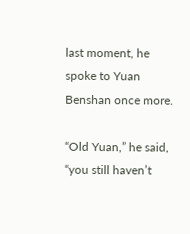last moment, he spoke to Yuan Benshan once more.

“Old Yuan,” he said, “you still haven’t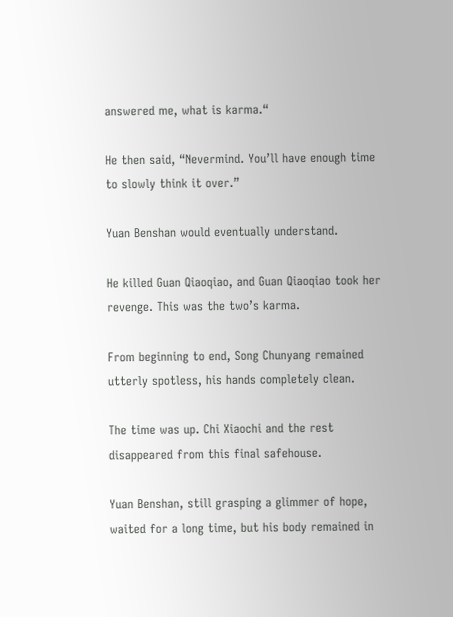answered me, what is karma.“

He then said, “Nevermind. You’ll have enough time to slowly think it over.”

Yuan Benshan would eventually understand.

He killed Guan Qiaoqiao, and Guan Qiaoqiao took her revenge. This was the two’s karma.

From beginning to end, Song Chunyang remained utterly spotless, his hands completely clean.

The time was up. Chi Xiaochi and the rest disappeared from this final safehouse.

Yuan Benshan, still grasping a glimmer of hope, waited for a long time, but his body remained in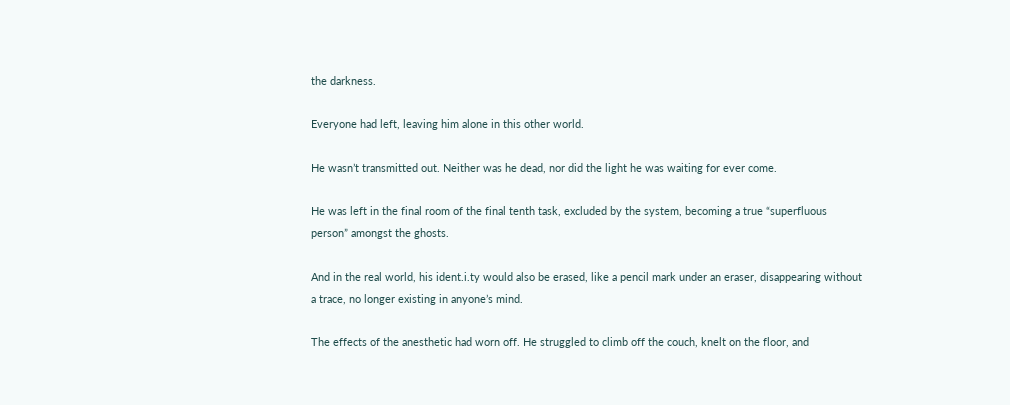the darkness.

Everyone had left, leaving him alone in this other world.

He wasn’t transmitted out. Neither was he dead, nor did the light he was waiting for ever come.

He was left in the final room of the final tenth task, excluded by the system, becoming a true “superfluous person” amongst the ghosts.

And in the real world, his ident.i.ty would also be erased, like a pencil mark under an eraser, disappearing without a trace, no longer existing in anyone’s mind.

The effects of the anesthetic had worn off. He struggled to climb off the couch, knelt on the floor, and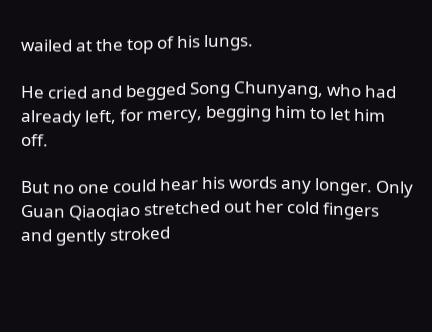wailed at the top of his lungs.

He cried and begged Song Chunyang, who had already left, for mercy, begging him to let him off.

But no one could hear his words any longer. Only Guan Qiaoqiao stretched out her cold fingers and gently stroked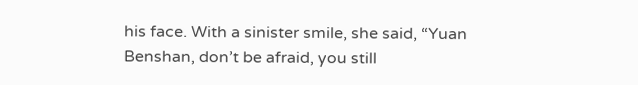his face. With a sinister smile, she said, “Yuan Benshan, don’t be afraid, you still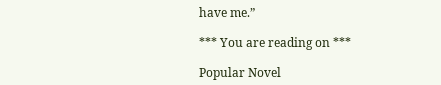have me.”

*** You are reading on ***

Popular Novel